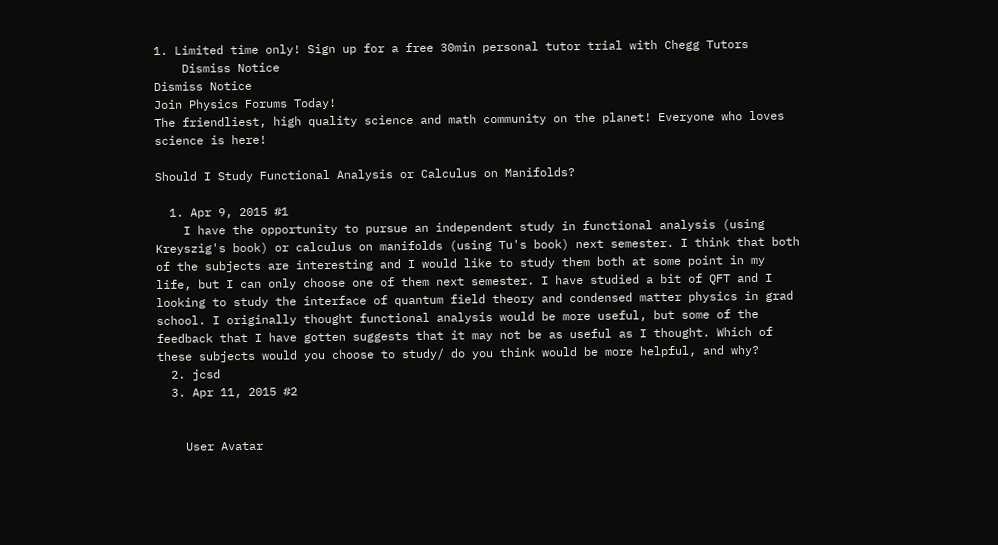1. Limited time only! Sign up for a free 30min personal tutor trial with Chegg Tutors
    Dismiss Notice
Dismiss Notice
Join Physics Forums Today!
The friendliest, high quality science and math community on the planet! Everyone who loves science is here!

Should I Study Functional Analysis or Calculus on Manifolds?

  1. Apr 9, 2015 #1
    I have the opportunity to pursue an independent study in functional analysis (using Kreyszig's book) or calculus on manifolds (using Tu's book) next semester. I think that both of the subjects are interesting and I would like to study them both at some point in my life, but I can only choose one of them next semester. I have studied a bit of QFT and I looking to study the interface of quantum field theory and condensed matter physics in grad school. I originally thought functional analysis would be more useful, but some of the feedback that I have gotten suggests that it may not be as useful as I thought. Which of these subjects would you choose to study/ do you think would be more helpful, and why?
  2. jcsd
  3. Apr 11, 2015 #2


    User Avatar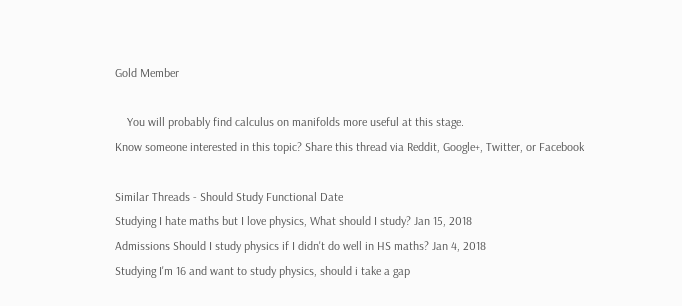Gold Member

    You will probably find calculus on manifolds more useful at this stage.
Know someone interested in this topic? Share this thread via Reddit, Google+, Twitter, or Facebook

Similar Threads - Should Study Functional Date
Studying I hate maths but I love physics, What should I study? Jan 15, 2018
Admissions Should I study physics if I didn't do well in HS maths? Jan 4, 2018
Studying I'm 16 and want to study physics, should i take a gap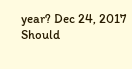year? Dec 24, 2017
Should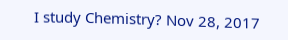I study Chemistry? Nov 28, 2017